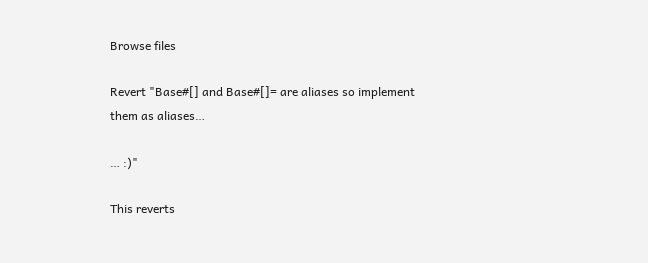Browse files

Revert "Base#[] and Base#[]= are aliases so implement them as aliases…

… :)"

This reverts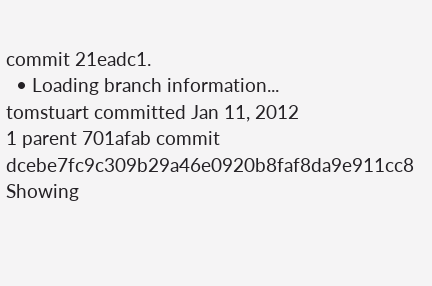commit 21eadc1.
  • Loading branch information...
tomstuart committed Jan 11, 2012
1 parent 701afab commit dcebe7fc9c309b29a46e0920b8faf8da9e911cc8
Showing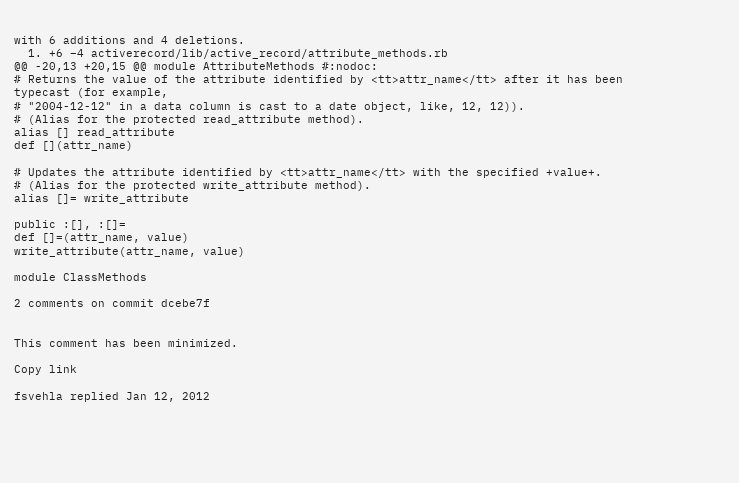with 6 additions and 4 deletions.
  1. +6 −4 activerecord/lib/active_record/attribute_methods.rb
@@ -20,13 +20,15 @@ module AttributeMethods #:nodoc:
# Returns the value of the attribute identified by <tt>attr_name</tt> after it has been typecast (for example,
# "2004-12-12" in a data column is cast to a date object, like, 12, 12)).
# (Alias for the protected read_attribute method).
alias [] read_attribute
def [](attr_name)

# Updates the attribute identified by <tt>attr_name</tt> with the specified +value+.
# (Alias for the protected write_attribute method).
alias []= write_attribute

public :[], :[]=
def []=(attr_name, value)
write_attribute(attr_name, value)

module ClassMethods

2 comments on commit dcebe7f


This comment has been minimized.

Copy link

fsvehla replied Jan 12, 2012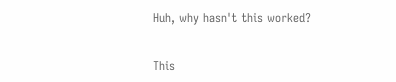Huh, why hasn't this worked?


This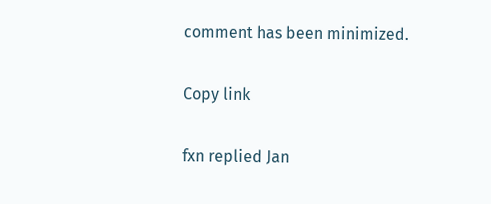comment has been minimized.

Copy link

fxn replied Jan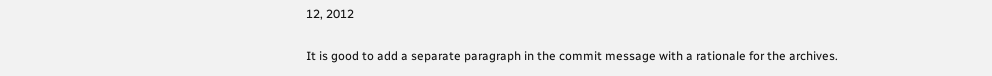12, 2012

It is good to add a separate paragraph in the commit message with a rationale for the archives.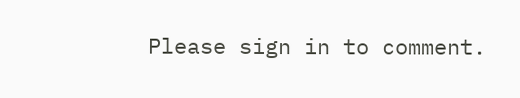Please sign in to comment.